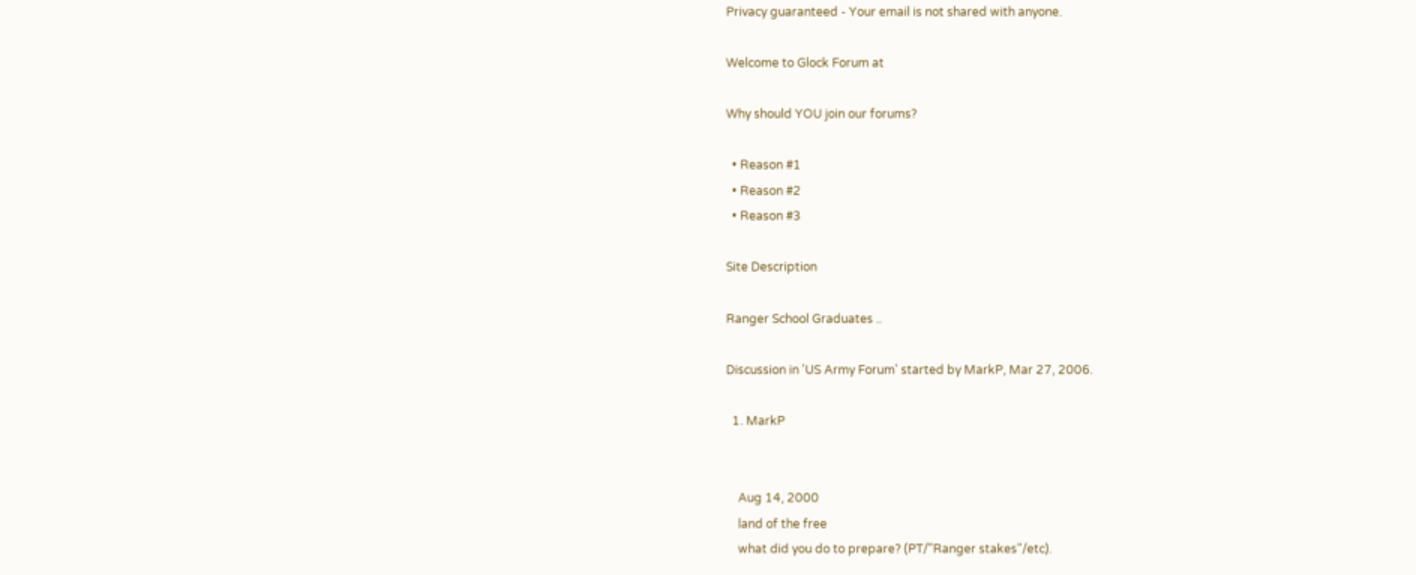Privacy guaranteed - Your email is not shared with anyone.

Welcome to Glock Forum at

Why should YOU join our forums?

  • Reason #1
  • Reason #2
  • Reason #3

Site Description

Ranger School Graduates ..

Discussion in 'US Army Forum' started by MarkP, Mar 27, 2006.

  1. MarkP


    Aug 14, 2000
    land of the free
    what did you do to prepare? (PT/"Ranger stakes"/etc).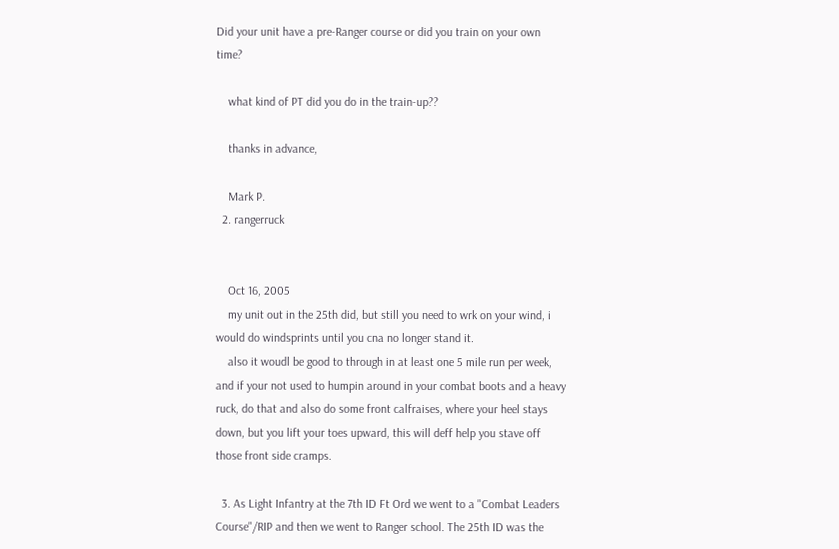Did your unit have a pre-Ranger course or did you train on your own time?

    what kind of PT did you do in the train-up??

    thanks in advance,

    Mark P.
  2. rangerruck


    Oct 16, 2005
    my unit out in the 25th did, but still you need to wrk on your wind, i would do windsprints until you cna no longer stand it.
    also it woudl be good to through in at least one 5 mile run per week, and if your not used to humpin around in your combat boots and a heavy ruck, do that and also do some front calfraises, where your heel stays down, but you lift your toes upward, this will deff help you stave off those front side cramps.

  3. As Light Infantry at the 7th ID Ft Ord we went to a "Combat Leaders Course"/RIP and then we went to Ranger school. The 25th ID was the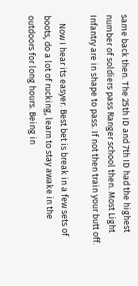same back then. The 25th ID and 7th ID had the highest number of soldiers pass Ranger school then. Most Light Infantry are in shape to pass. If not then train your butt off.

    Now I hear its easyer. Best bet is break in a few sets of boots, do a lot of rucking, learn to stay awake in the outdoors for long hours. Being in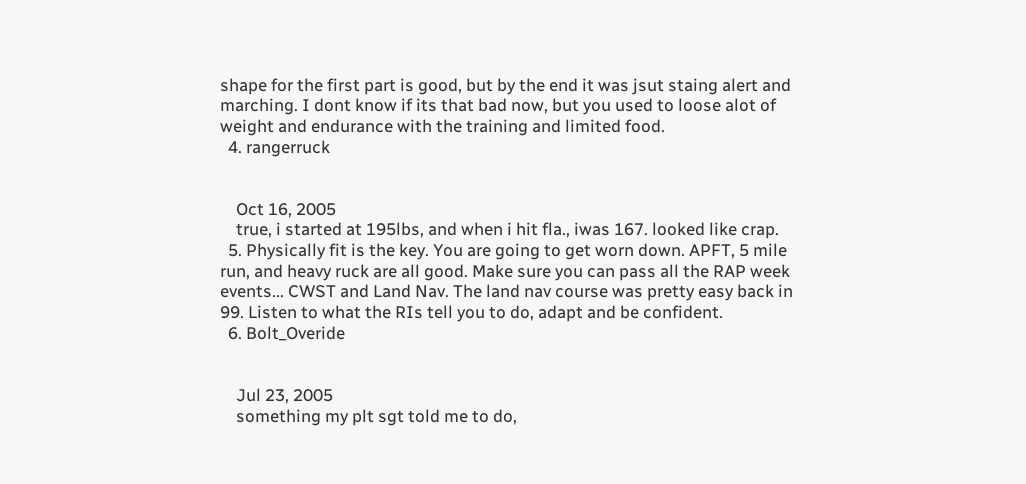shape for the first part is good, but by the end it was jsut staing alert and marching. I dont know if its that bad now, but you used to loose alot of weight and endurance with the training and limited food.
  4. rangerruck


    Oct 16, 2005
    true, i started at 195lbs, and when i hit fla., iwas 167. looked like crap.
  5. Physically fit is the key. You are going to get worn down. APFT, 5 mile run, and heavy ruck are all good. Make sure you can pass all the RAP week events... CWST and Land Nav. The land nav course was pretty easy back in 99. Listen to what the RIs tell you to do, adapt and be confident.
  6. Bolt_Overide


    Jul 23, 2005
    something my plt sgt told me to do,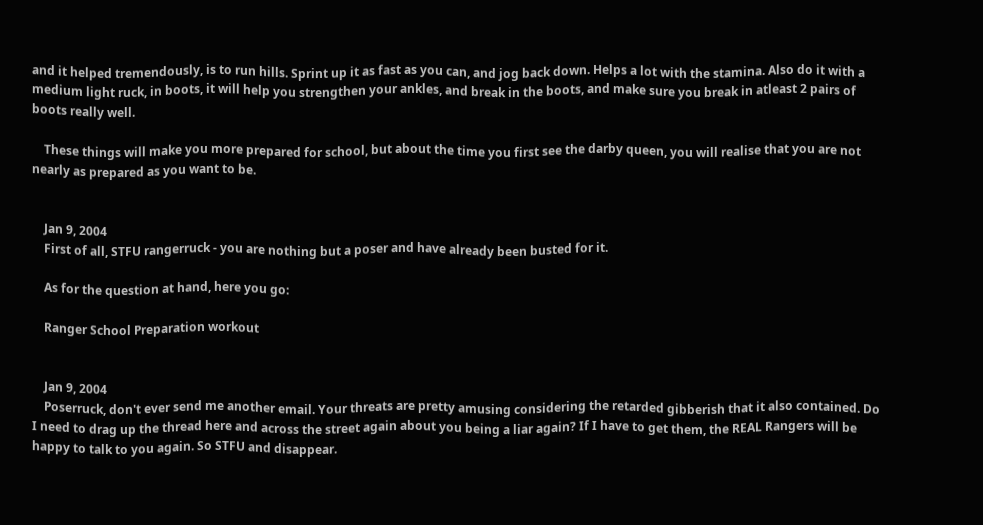and it helped tremendously, is to run hills. Sprint up it as fast as you can, and jog back down. Helps a lot with the stamina. Also do it with a medium light ruck, in boots, it will help you strengthen your ankles, and break in the boots, and make sure you break in atleast 2 pairs of boots really well.

    These things will make you more prepared for school, but about the time you first see the darby queen, you will realise that you are not nearly as prepared as you want to be.


    Jan 9, 2004
    First of all, STFU rangerruck - you are nothing but a poser and have already been busted for it.

    As for the question at hand, here you go:

    Ranger School Preparation workout


    Jan 9, 2004
    Poserruck, don't ever send me another email. Your threats are pretty amusing considering the retarded gibberish that it also contained. Do I need to drag up the thread here and across the street again about you being a liar again? If I have to get them, the REAL Rangers will be happy to talk to you again. So STFU and disappear.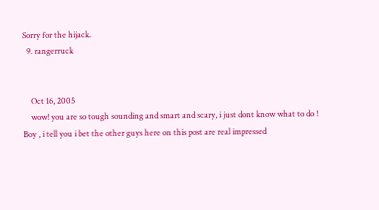Sorry for the hijack.
  9. rangerruck


    Oct 16, 2005
    wow! you are so tough sounding and smart and scary, i just dont know what to do ! Boy , i tell you i bet the other guys here on this post are real impressed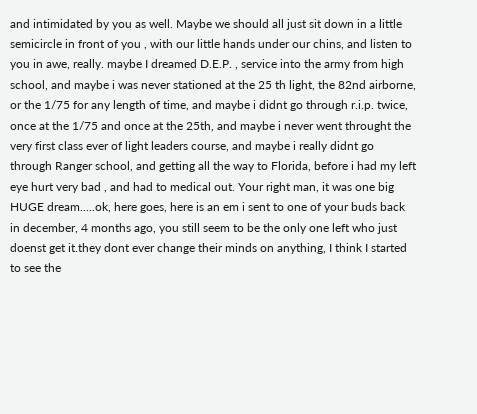and intimidated by you as well. Maybe we should all just sit down in a little semicircle in front of you , with our little hands under our chins, and listen to you in awe, really. maybe I dreamed D.E.P. , service into the army from high school, and maybe i was never stationed at the 25 th light, the 82nd airborne, or the 1/75 for any length of time, and maybe i didnt go through r.i.p. twice, once at the 1/75 and once at the 25th, and maybe i never went throught the very first class ever of light leaders course, and maybe i really didnt go through Ranger school, and getting all the way to Florida, before i had my left eye hurt very bad , and had to medical out. Your right man, it was one big HUGE dream.....ok, here goes, here is an em i sent to one of your buds back in december, 4 months ago, you still seem to be the only one left who just doenst get it.they dont ever change their minds on anything, I think I started to see the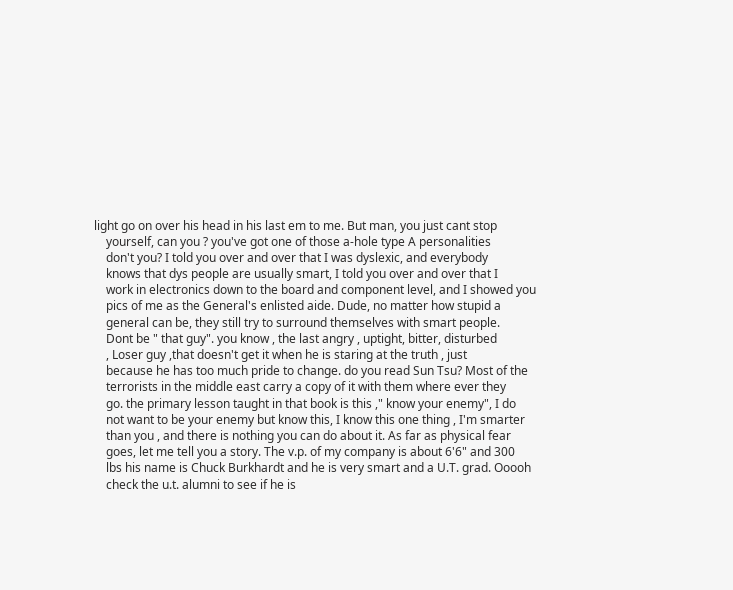light go on over his head in his last em to me. But man, you just cant stop
    yourself, can you ? you've got one of those a-hole type A personalities
    don't you? I told you over and over that I was dyslexic, and everybody
    knows that dys people are usually smart, I told you over and over that I
    work in electronics down to the board and component level, and I showed you
    pics of me as the General's enlisted aide. Dude, no matter how stupid a
    general can be, they still try to surround themselves with smart people.
    Dont be " that guy". you know , the last angry , uptight, bitter, disturbed
    , Loser guy ,that doesn't get it when he is staring at the truth , just
    because he has too much pride to change. do you read Sun Tsu? Most of the
    terrorists in the middle east carry a copy of it with them where ever they
    go. the primary lesson taught in that book is this ," know your enemy", I do
    not want to be your enemy but know this, I know this one thing , I'm smarter
    than you , and there is nothing you can do about it. As far as physical fear
    goes, let me tell you a story. The v.p. of my company is about 6'6" and 300
    lbs his name is Chuck Burkhardt and he is very smart and a U.T. grad. Ooooh
    check the u.t. alumni to see if he is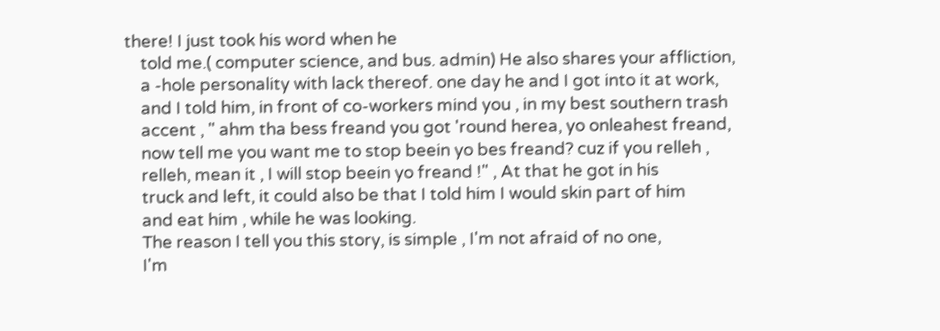there! I just took his word when he
    told me.( computer science, and bus. admin) He also shares your affliction,
    a -hole personality with lack thereof. one day he and I got into it at work,
    and I told him, in front of co-workers mind you , in my best southern trash
    accent , " ahm tha bess freand you got 'round herea, yo onleahest freand,
    now tell me you want me to stop beein yo bes freand? cuz if you relleh ,
    relleh, mean it , I will stop beein yo freand !" , At that he got in his
    truck and left, it could also be that I told him I would skin part of him
    and eat him , while he was looking.
    The reason I tell you this story, is simple , I'm not afraid of no one,
    I'm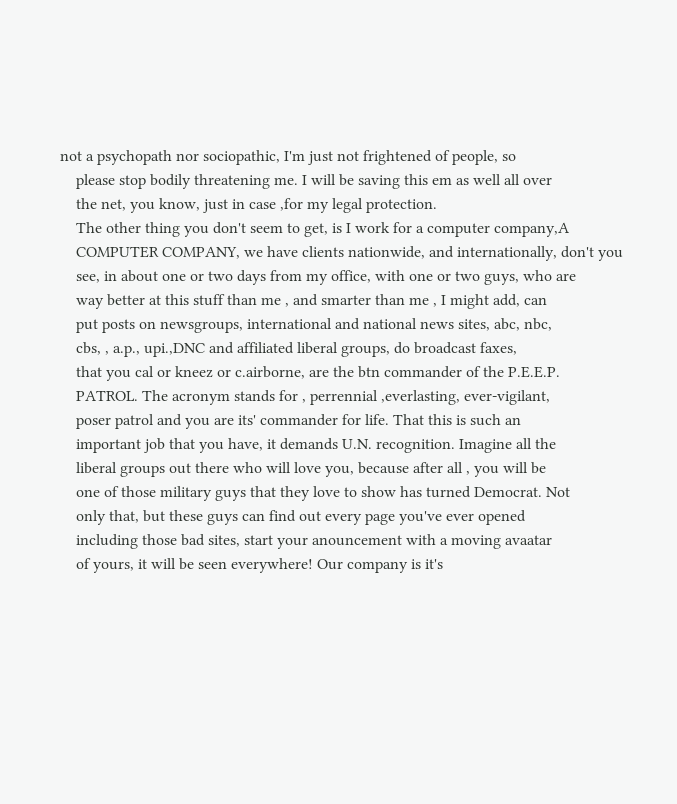not a psychopath nor sociopathic, I'm just not frightened of people, so
    please stop bodily threatening me. I will be saving this em as well all over
    the net, you know, just in case ,for my legal protection.
    The other thing you don't seem to get, is I work for a computer company,A
    COMPUTER COMPANY, we have clients nationwide, and internationally, don't you
    see, in about one or two days from my office, with one or two guys, who are
    way better at this stuff than me , and smarter than me , I might add, can
    put posts on newsgroups, international and national news sites, abc, nbc,
    cbs, , a.p., upi.,DNC and affiliated liberal groups, do broadcast faxes,
    that you cal or kneez or c.airborne, are the btn commander of the P.E.E.P.
    PATROL. The acronym stands for , perrennial ,everlasting, ever-vigilant,
    poser patrol and you are its' commander for life. That this is such an
    important job that you have, it demands U.N. recognition. Imagine all the
    liberal groups out there who will love you, because after all , you will be
    one of those military guys that they love to show has turned Democrat. Not
    only that, but these guys can find out every page you've ever opened
    including those bad sites, start your anouncement with a moving avaatar
    of yours, it will be seen everywhere! Our company is it's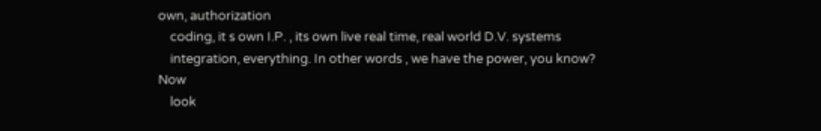own, authorization
    coding, it s own I.P. , its own live real time, real world D.V. systems
    integration, everything. In other words , we have the power, you know? Now
    look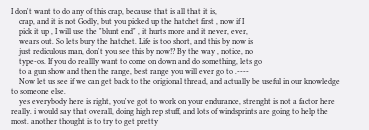I don't want to do any of this crap, because that is all that it is,
    crap, and it is not Godly, but you picked up the hatchet first , now if I
    pick it up , I will use the "blunt end" , it hurts more and it never, ever,
    wears out. So lets bury the hatchet. Life is too short, and this by now is
    just rediculous man, don't you see this by now!? By the way , notice, no
    type-os. If you do reallly want to come on down and do something, lets go
    to a gun show and then the range, best range you will ever go to .----
    Now let us see if we can get back to the origional thread, and actually be useful in our knowledge to someone else.
    yes everybody here is right, you've got to work on your endurance, strenght is not a factor here really. i would say that overall, doing high rep stuff, and lots of windsprints are going to help the most. another thought is to try to get pretty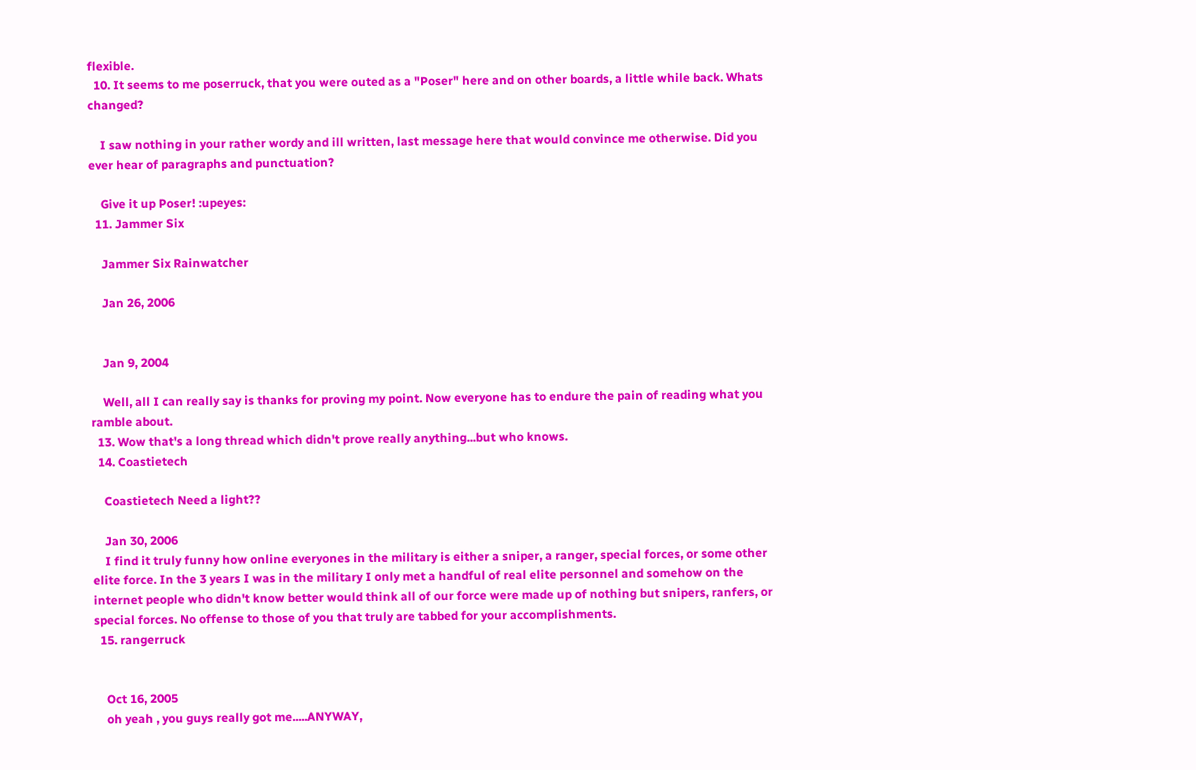flexible.
  10. It seems to me poserruck, that you were outed as a "Poser" here and on other boards, a little while back. Whats changed?

    I saw nothing in your rather wordy and ill written, last message here that would convince me otherwise. Did you ever hear of paragraphs and punctuation?

    Give it up Poser! :upeyes:
  11. Jammer Six

    Jammer Six Rainwatcher

    Jan 26, 2006


    Jan 9, 2004

    Well, all I can really say is thanks for proving my point. Now everyone has to endure the pain of reading what you ramble about.
  13. Wow that's a long thread which didn't prove really anything...but who knows.
  14. Coastietech

    Coastietech Need a light??

    Jan 30, 2006
    I find it truly funny how online everyones in the military is either a sniper, a ranger, special forces, or some other elite force. In the 3 years I was in the military I only met a handful of real elite personnel and somehow on the internet people who didn't know better would think all of our force were made up of nothing but snipers, ranfers, or special forces. No offense to those of you that truly are tabbed for your accomplishments.
  15. rangerruck


    Oct 16, 2005
    oh yeah , you guys really got me.....ANYWAY,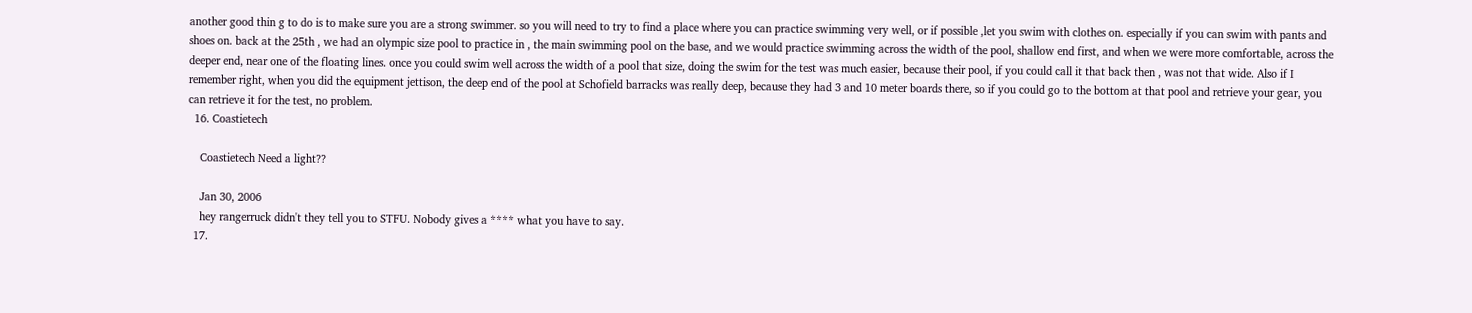another good thin g to do is to make sure you are a strong swimmer. so you will need to try to find a place where you can practice swimming very well, or if possible ,let you swim with clothes on. especially if you can swim with pants and shoes on. back at the 25th , we had an olympic size pool to practice in , the main swimming pool on the base, and we would practice swimming across the width of the pool, shallow end first, and when we were more comfortable, across the deeper end, near one of the floating lines. once you could swim well across the width of a pool that size, doing the swim for the test was much easier, because their pool, if you could call it that back then , was not that wide. Also if I remember right, when you did the equipment jettison, the deep end of the pool at Schofield barracks was really deep, because they had 3 and 10 meter boards there, so if you could go to the bottom at that pool and retrieve your gear, you can retrieve it for the test, no problem.
  16. Coastietech

    Coastietech Need a light??

    Jan 30, 2006
    hey rangerruck didn't they tell you to STFU. Nobody gives a **** what you have to say.
  17.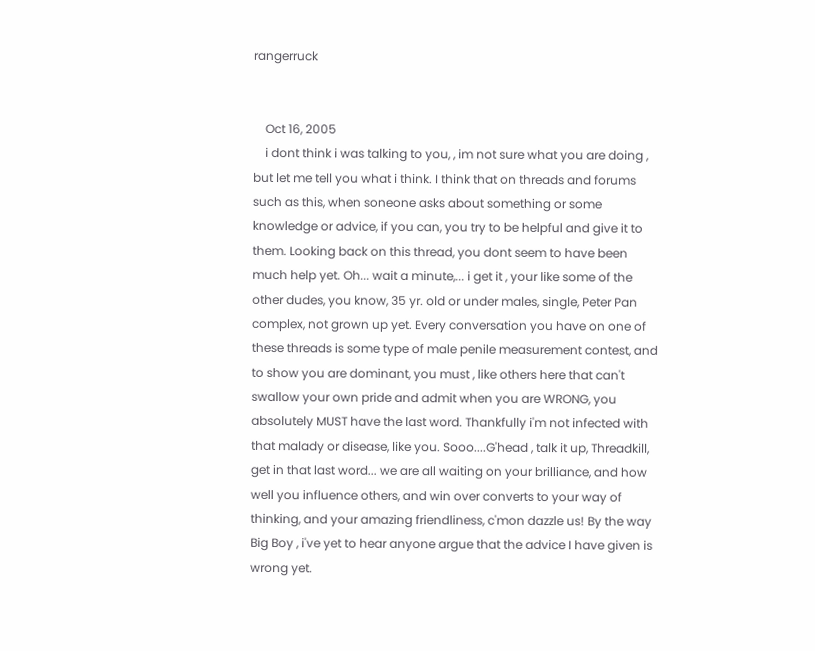rangerruck


    Oct 16, 2005
    i dont think i was talking to you, , im not sure what you are doing , but let me tell you what i think. I think that on threads and forums such as this, when soneone asks about something or some knowledge or advice, if you can, you try to be helpful and give it to them. Looking back on this thread, you dont seem to have been much help yet. Oh... wait a minute,... i get it , your like some of the other dudes, you know, 35 yr. old or under males, single, Peter Pan complex, not grown up yet. Every conversation you have on one of these threads is some type of male penile measurement contest, and to show you are dominant, you must , like others here that can't swallow your own pride and admit when you are WRONG, you absolutely MUST have the last word. Thankfully i'm not infected with that malady or disease, like you. Sooo....G'head , talk it up, Threadkill, get in that last word... we are all waiting on your brilliance, and how well you influence others, and win over converts to your way of thinking, and your amazing friendliness, c'mon dazzle us! By the way Big Boy , i've yet to hear anyone argue that the advice I have given is wrong yet.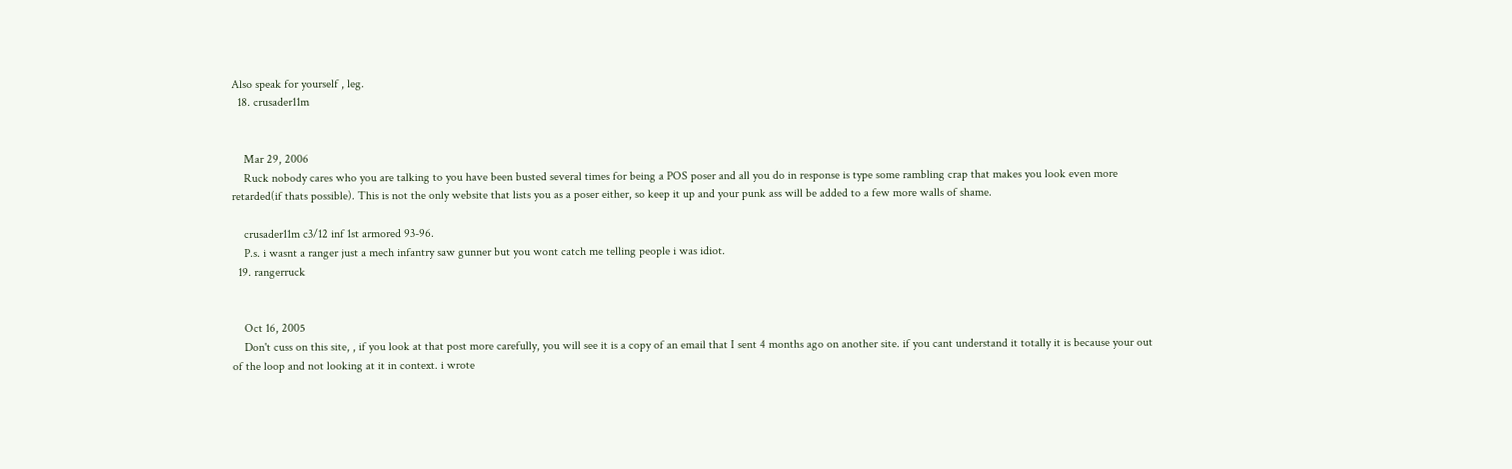Also speak for yourself , leg.
  18. crusader11m


    Mar 29, 2006
    Ruck nobody cares who you are talking to you have been busted several times for being a POS poser and all you do in response is type some rambling crap that makes you look even more retarded(if thats possible). This is not the only website that lists you as a poser either, so keep it up and your punk ass will be added to a few more walls of shame.

    crusader11m c3/12 inf 1st armored 93-96.
    P.s. i wasnt a ranger just a mech infantry saw gunner but you wont catch me telling people i was idiot.
  19. rangerruck


    Oct 16, 2005
    Don't cuss on this site, , if you look at that post more carefully, you will see it is a copy of an email that I sent 4 months ago on another site. if you cant understand it totally it is because your out of the loop and not looking at it in context. i wrote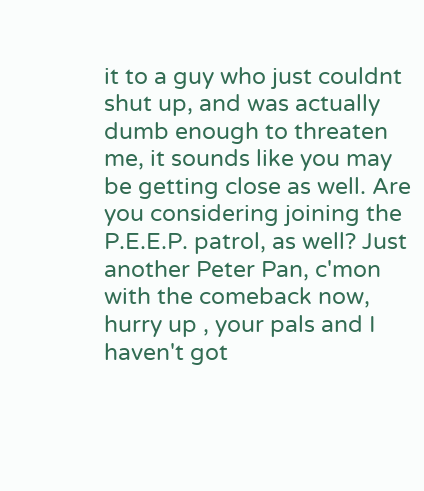it to a guy who just couldnt shut up, and was actually dumb enough to threaten me, it sounds like you may be getting close as well. Are you considering joining the P.E.E.P. patrol, as well? Just another Peter Pan, c'mon with the comeback now, hurry up , your pals and I haven't got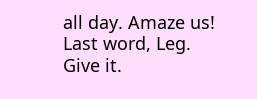all day. Amaze us! Last word, Leg. Give it.